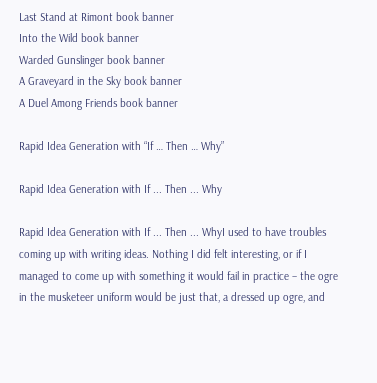Last Stand at Rimont book banner
Into the Wild book banner
Warded Gunslinger book banner
A Graveyard in the Sky book banner
A Duel Among Friends book banner

Rapid Idea Generation with “If … Then … Why”

Rapid Idea Generation with If ... Then ... Why

Rapid Idea Generation with If ... Then ... WhyI used to have troubles coming up with writing ideas. Nothing I did felt interesting, or if I managed to come up with something it would fail in practice – the ogre in the musketeer uniform would be just that, a dressed up ogre, and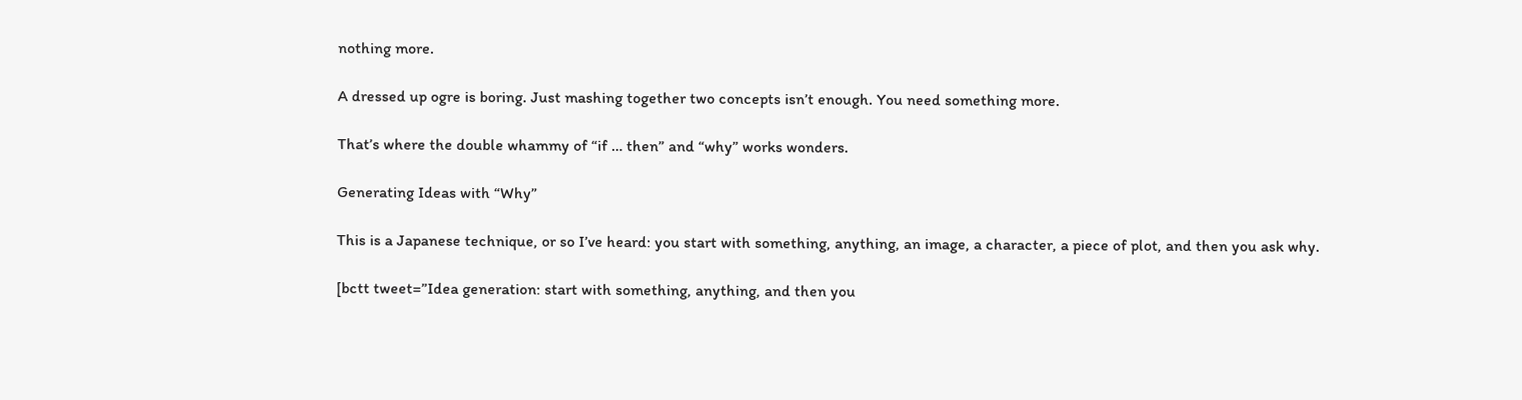nothing more.

A dressed up ogre is boring. Just mashing together two concepts isn’t enough. You need something more.

That’s where the double whammy of “if … then” and “why” works wonders.

Generating Ideas with “Why”

This is a Japanese technique, or so I’ve heard: you start with something, anything, an image, a character, a piece of plot, and then you ask why.

[bctt tweet=”Idea generation: start with something, anything, and then you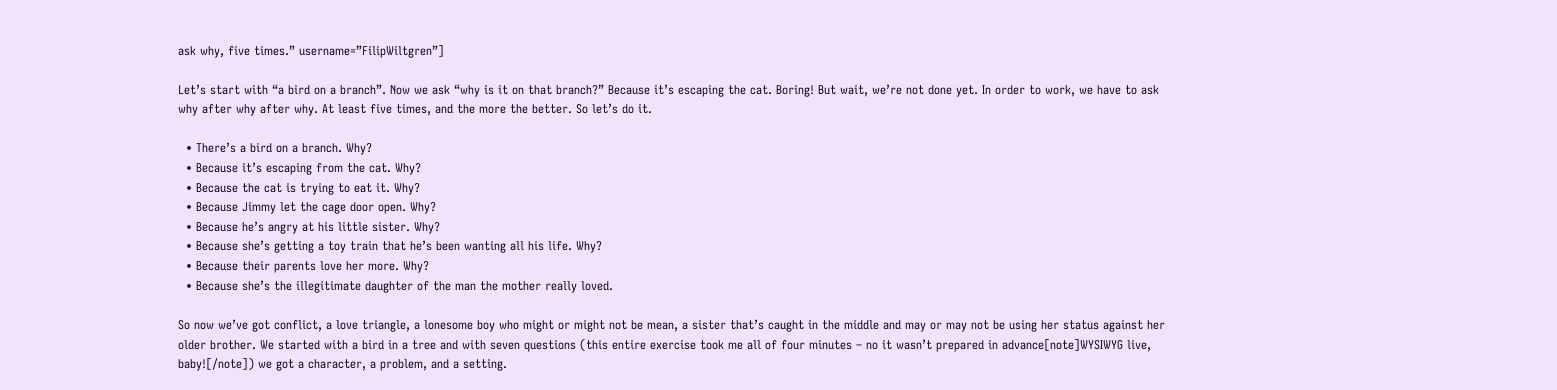ask why, five times.” username=”FilipWiltgren”]

Let’s start with “a bird on a branch”. Now we ask “why is it on that branch?” Because it’s escaping the cat. Boring! But wait, we’re not done yet. In order to work, we have to ask why after why after why. At least five times, and the more the better. So let’s do it.

  • There’s a bird on a branch. Why?
  • Because it’s escaping from the cat. Why?
  • Because the cat is trying to eat it. Why?
  • Because Jimmy let the cage door open. Why?
  • Because he’s angry at his little sister. Why?
  • Because she’s getting a toy train that he’s been wanting all his life. Why?
  • Because their parents love her more. Why?
  • Because she’s the illegitimate daughter of the man the mother really loved.

So now we’ve got conflict, a love triangle, a lonesome boy who might or might not be mean, a sister that’s caught in the middle and may or may not be using her status against her older brother. We started with a bird in a tree and with seven questions (this entire exercise took me all of four minutes – no it wasn’t prepared in advance[note]WYSIWYG live, baby![/note]) we got a character, a problem, and a setting.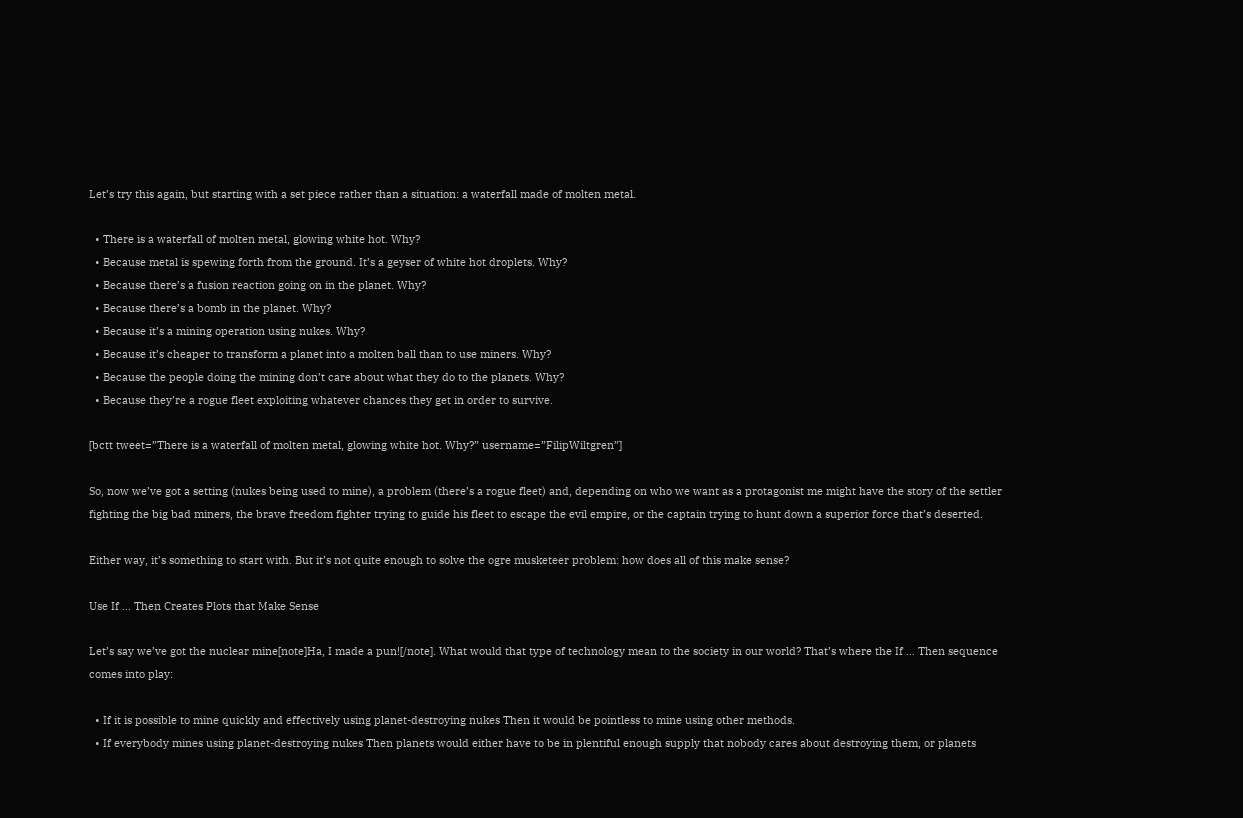Let’s try this again, but starting with a set piece rather than a situation: a waterfall made of molten metal.

  • There is a waterfall of molten metal, glowing white hot. Why?
  • Because metal is spewing forth from the ground. It’s a geyser of white hot droplets. Why?
  • Because there’s a fusion reaction going on in the planet. Why?
  • Because there’s a bomb in the planet. Why?
  • Because it’s a mining operation using nukes. Why?
  • Because it’s cheaper to transform a planet into a molten ball than to use miners. Why?
  • Because the people doing the mining don’t care about what they do to the planets. Why?
  • Because they’re a rogue fleet exploiting whatever chances they get in order to survive.

[bctt tweet=”There is a waterfall of molten metal, glowing white hot. Why?” username=”FilipWiltgren”]

So, now we’ve got a setting (nukes being used to mine), a problem (there’s a rogue fleet) and, depending on who we want as a protagonist me might have the story of the settler fighting the big bad miners, the brave freedom fighter trying to guide his fleet to escape the evil empire, or the captain trying to hunt down a superior force that’s deserted.

Either way, it’s something to start with. But it’s not quite enough to solve the ogre musketeer problem: how does all of this make sense?

Use If … Then Creates Plots that Make Sense

Let’s say we’ve got the nuclear mine[note]Ha, I made a pun![/note]. What would that type of technology mean to the society in our world? That’s where the If … Then sequence comes into play:

  • If it is possible to mine quickly and effectively using planet-destroying nukes Then it would be pointless to mine using other methods.
  • If everybody mines using planet-destroying nukes Then planets would either have to be in plentiful enough supply that nobody cares about destroying them, or planets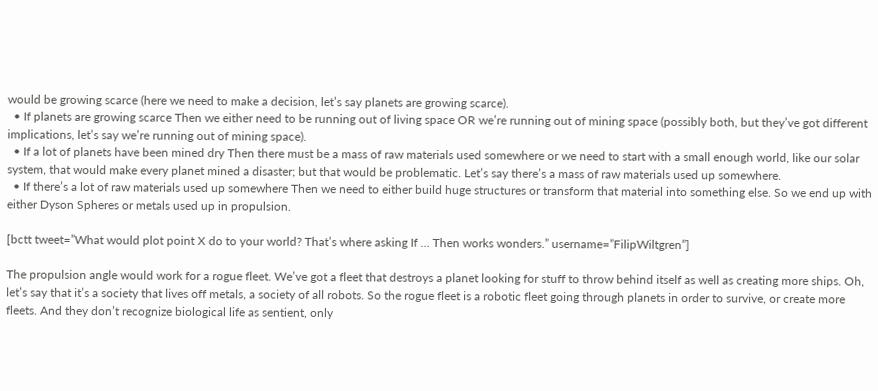would be growing scarce (here we need to make a decision, let’s say planets are growing scarce).
  • If planets are growing scarce Then we either need to be running out of living space OR we’re running out of mining space (possibly both, but they’ve got different implications, let’s say we’re running out of mining space).
  • If a lot of planets have been mined dry Then there must be a mass of raw materials used somewhere or we need to start with a small enough world, like our solar system, that would make every planet mined a disaster; but that would be problematic. Let’s say there’s a mass of raw materials used up somewhere.
  • If there’s a lot of raw materials used up somewhere Then we need to either build huge structures or transform that material into something else. So we end up with either Dyson Spheres or metals used up in propulsion.

[bctt tweet=”What would plot point X do to your world? That’s where asking If … Then works wonders.” username=”FilipWiltgren”]

The propulsion angle would work for a rogue fleet. We’ve got a fleet that destroys a planet looking for stuff to throw behind itself as well as creating more ships. Oh, let’s say that it’s a society that lives off metals, a society of all robots. So the rogue fleet is a robotic fleet going through planets in order to survive, or create more fleets. And they don’t recognize biological life as sentient, only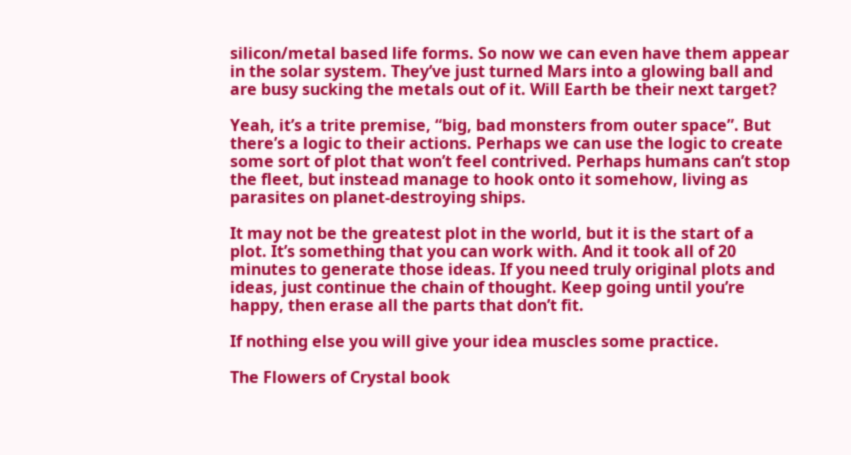silicon/metal based life forms. So now we can even have them appear in the solar system. They’ve just turned Mars into a glowing ball and are busy sucking the metals out of it. Will Earth be their next target?

Yeah, it’s a trite premise, “big, bad monsters from outer space”. But there’s a logic to their actions. Perhaps we can use the logic to create some sort of plot that won’t feel contrived. Perhaps humans can’t stop the fleet, but instead manage to hook onto it somehow, living as parasites on planet-destroying ships.

It may not be the greatest plot in the world, but it is the start of a plot. It’s something that you can work with. And it took all of 20 minutes to generate those ideas. If you need truly original plots and ideas, just continue the chain of thought. Keep going until you’re happy, then erase all the parts that don’t fit.

If nothing else you will give your idea muscles some practice.

The Flowers of Crystal book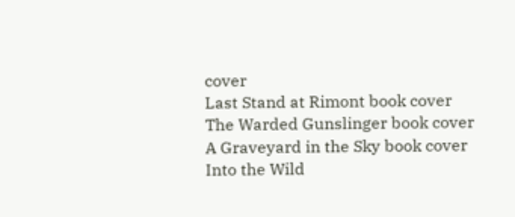cover
Last Stand at Rimont book cover
The Warded Gunslinger book cover
A Graveyard in the Sky book cover
Into the Wild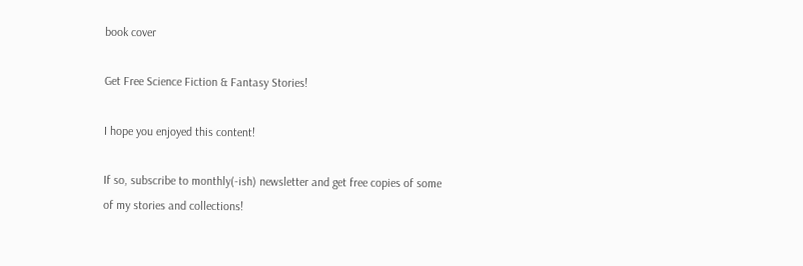book cover

Get Free Science Fiction & Fantasy Stories!

I hope you enjoyed this content!

If so, subscribe to monthly(-ish) newsletter and get free copies of some of my stories and collections!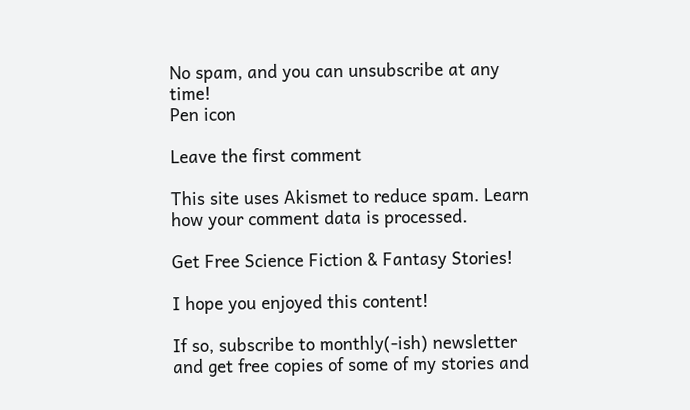No spam, and you can unsubscribe at any time!
Pen icon

Leave the first comment

This site uses Akismet to reduce spam. Learn how your comment data is processed.

Get Free Science Fiction & Fantasy Stories!

I hope you enjoyed this content!

If so, subscribe to monthly(-ish) newsletter and get free copies of some of my stories and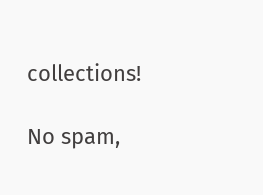collections!

No spam,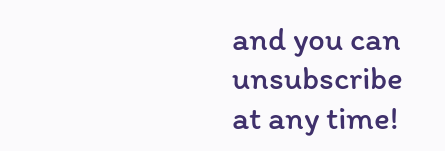and you can unsubscribe at any time!